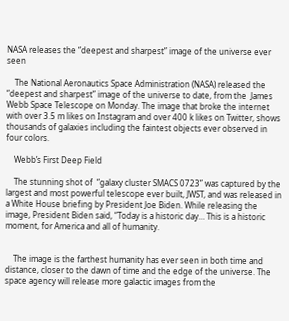NASA releases the “deepest and sharpest” image of the universe ever seen

    The National Aeronautics Space Administration (NASA) released the “deepest and sharpest” image of the universe to date, from the  James Webb Space Telescope on Monday. The image that broke the internet with over 3.5 m likes on Instagram and over 400 k likes on Twitter, shows thousands of galaxies including the faintest objects ever observed in four colors.

    Webb’s First Deep Field

    The stunning shot of  “galaxy cluster SMACS 0723” was captured by the largest and most powerful telescope ever built, JWST, and was released in a White House briefing by President Joe Biden. While releasing the image, President Biden said, “Today is a historic day… This is a historic moment, for America and all of humanity.


    The image is the farthest humanity has ever seen in both time and distance, closer to the dawn of time and the edge of the universe. The space agency will release more galactic images from the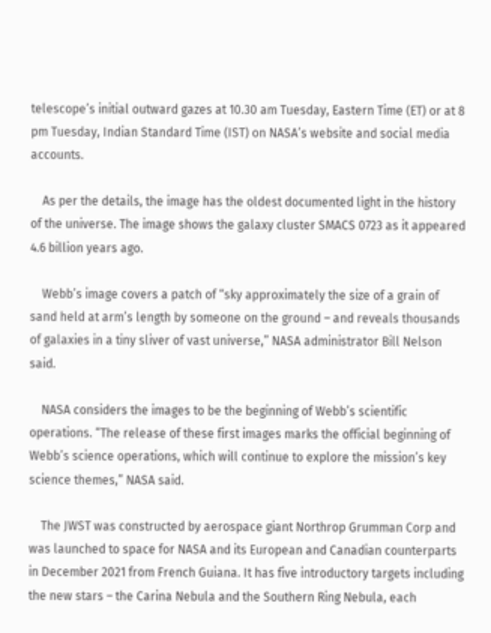telescope’s initial outward gazes at 10.30 am Tuesday, Eastern Time (ET) or at 8 pm Tuesday, Indian Standard Time (IST) on NASA’s website and social media accounts.

    As per the details, the image has the oldest documented light in the history of the universe. The image shows the galaxy cluster SMACS 0723 as it appeared 4.6 billion years ago.

    Webb’s image covers a patch of “sky approximately the size of a grain of sand held at arm’s length by someone on the ground – and reveals thousands of galaxies in a tiny sliver of vast universe,” NASA administrator Bill Nelson said.

    NASA considers the images to be the beginning of Webb’s scientific operations. “The release of these first images marks the official beginning of Webb’s science operations, which will continue to explore the mission’s key science themes,” NASA said.

    The JWST was constructed by aerospace giant Northrop Grumman Corp and was launched to space for NASA and its European and Canadian counterparts in December 2021 from French Guiana. It has five introductory targets including the new stars – the Carina Nebula and the Southern Ring Nebula, each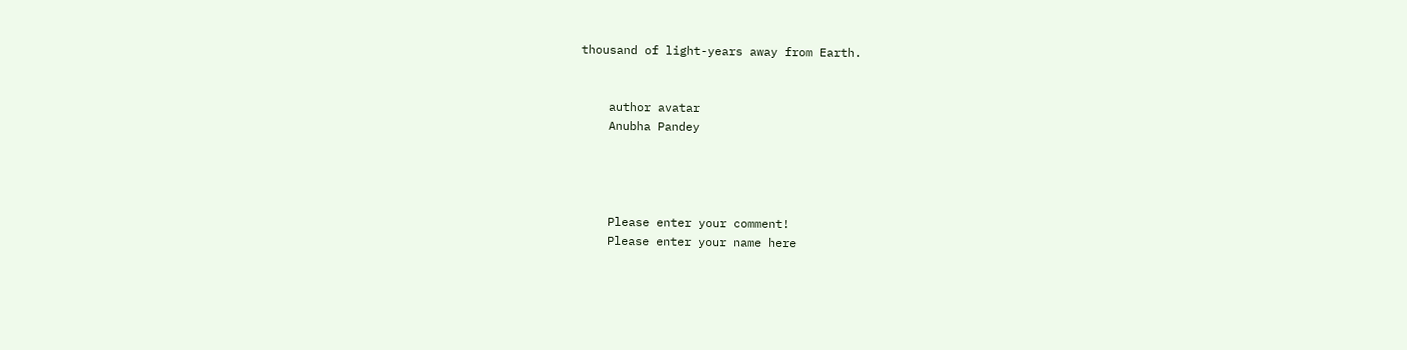thousand of light-years away from Earth.


    author avatar
    Anubha Pandey




    Please enter your comment!
    Please enter your name here